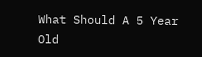What Should A 5 Year Old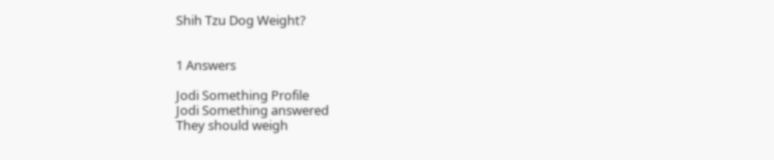Shih Tzu Dog Weight?


1 Answers

Jodi Something Profile
Jodi Something answered
They should weigh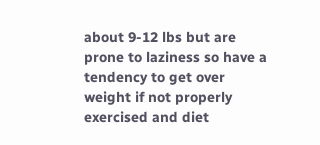about 9-12 lbs but are prone to laziness so have a tendency to get over weight if not properly exercised and diet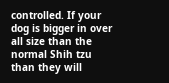controlled. If your dog is bigger in over all size than the normal Shih tzu than they will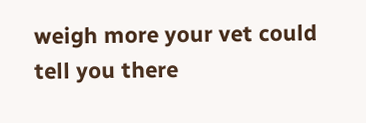weigh more your vet could tell you there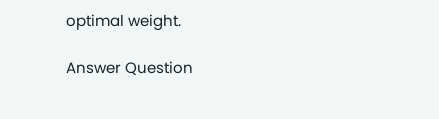optimal weight.

Answer Question